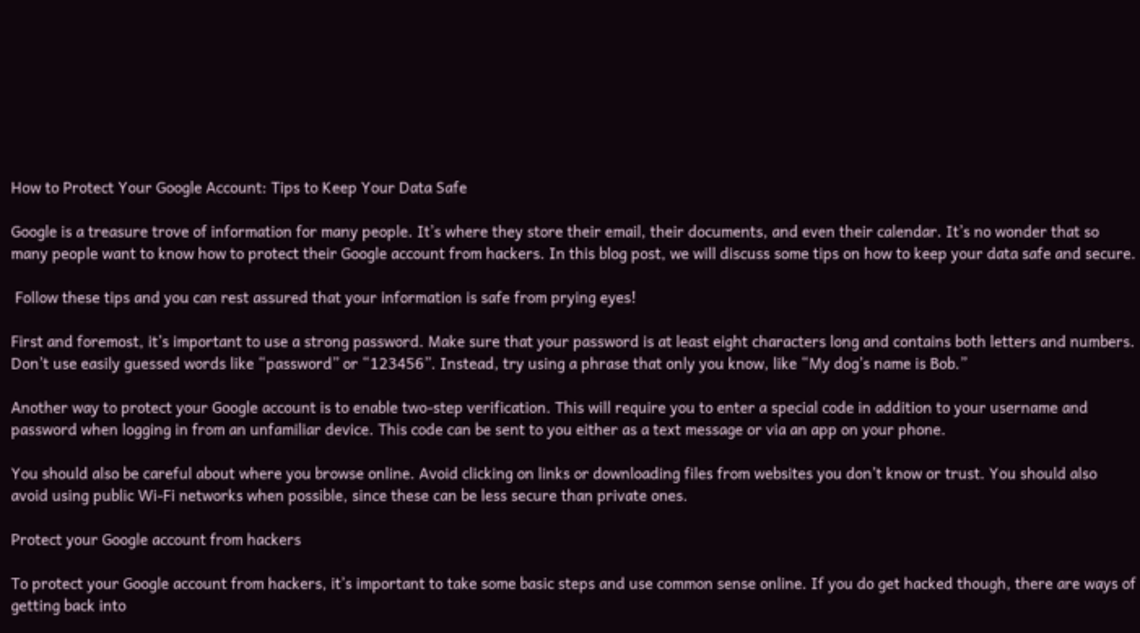How to Protect Your Google Account: Tips to Keep Your Data Safe

Google is a treasure trove of information for many people. It’s where they store their email, their documents, and even their calendar. It’s no wonder that so many people want to know how to protect their Google account from hackers. In this blog post, we will discuss some tips on how to keep your data safe and secure.

 Follow these tips and you can rest assured that your information is safe from prying eyes!

First and foremost, it’s important to use a strong password. Make sure that your password is at least eight characters long and contains both letters and numbers. Don’t use easily guessed words like “password” or “123456”. Instead, try using a phrase that only you know, like “My dog’s name is Bob.”

Another way to protect your Google account is to enable two-step verification. This will require you to enter a special code in addition to your username and password when logging in from an unfamiliar device. This code can be sent to you either as a text message or via an app on your phone.

You should also be careful about where you browse online. Avoid clicking on links or downloading files from websites you don’t know or trust. You should also avoid using public Wi-Fi networks when possible, since these can be less secure than private ones.

Protect your Google account from hackers

To protect your Google account from hackers, it’s important to take some basic steps and use common sense online. If you do get hacked though, there are ways of getting back into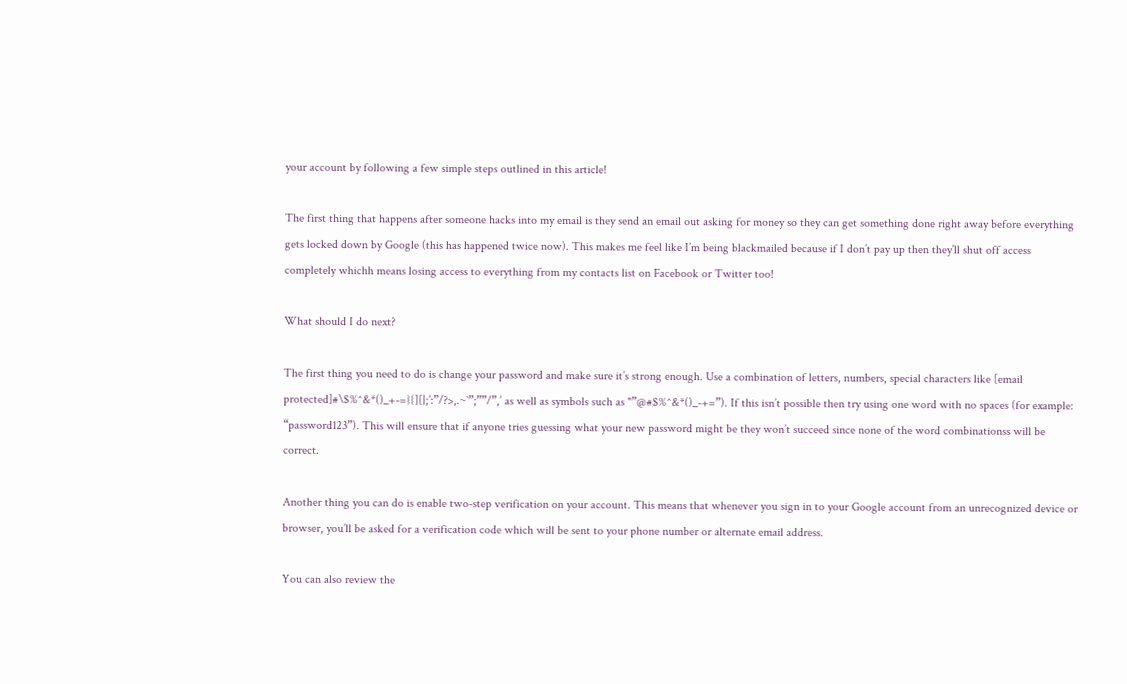your account by following a few simple steps outlined in this article!

The first thing that happens after someone hacks into my email is they send an email out asking for money so they can get something done right away before everything gets locked down by Google (this has happened twice now). This makes me feel like I’m being blackmailed because if I don’t pay up then they’ll shut off access completely whichh means losing access to everything from my contacts list on Facebook or Twitter too!

What should I do next?

The first thing you need to do is change your password and make sure it’s strong enough. Use a combination of letters, numbers, special characters like [email protected]#\$%^&*()_+-=}{][|;’:”/?>,.~`”;””/”,’ as well as symbols such as "”@#$%^&*()_-+=”). If this isn’t possible then try using one word with no spaces (for example: “password123”). This will ensure that if anyone tries guessing what your new password might be they won’t succeed since none of the word combinationss will be correct.

Another thing you can do is enable two-step verification on your account. This means that whenever you sign in to your Google account from an unrecognized device or browser, you’ll be asked for a verification code which will be sent to your phone number or alternate email address.

You can also review the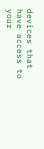devices that have access to your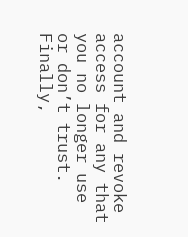account and revoke access for any that you no longer use or don’t trust. Finally,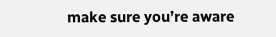make sure you’re aware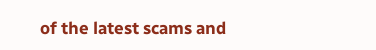of the latest scams and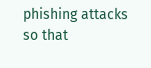phishing attacks so that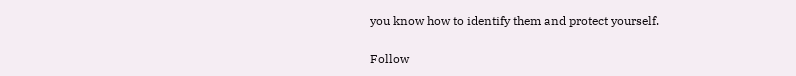you know how to identify them and protect yourself.

Follow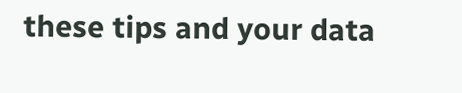these tips and your data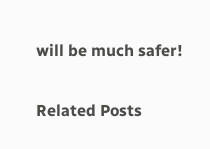will be much safer!

Related Posts